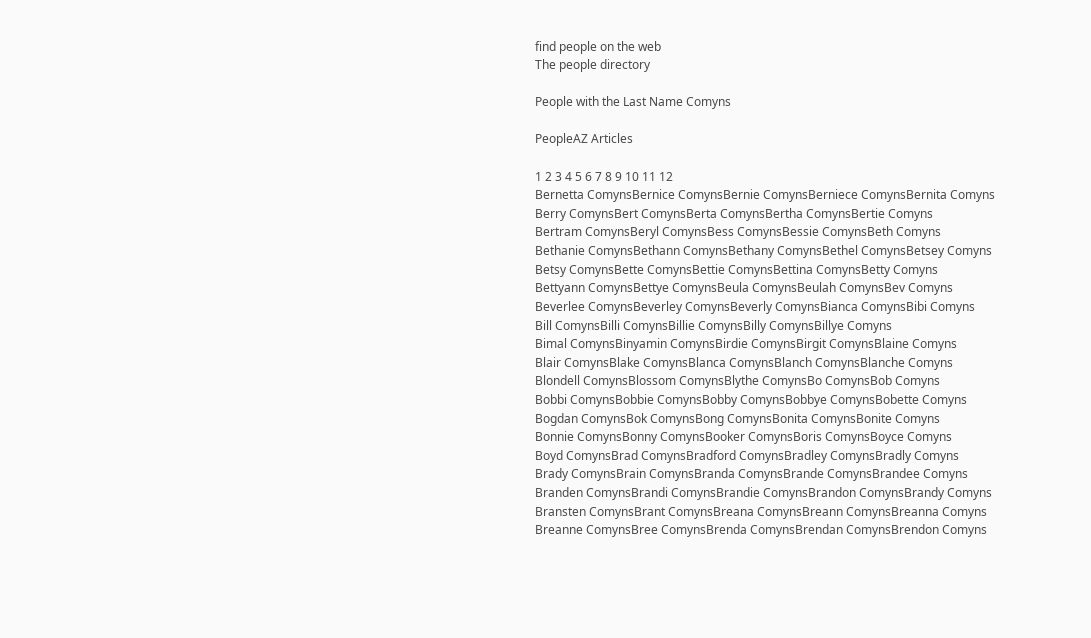find people on the web
The people directory

People with the Last Name Comyns

PeopleAZ Articles

1 2 3 4 5 6 7 8 9 10 11 12
Bernetta ComynsBernice ComynsBernie ComynsBerniece ComynsBernita Comyns
Berry ComynsBert ComynsBerta ComynsBertha ComynsBertie Comyns
Bertram ComynsBeryl ComynsBess ComynsBessie ComynsBeth Comyns
Bethanie ComynsBethann ComynsBethany ComynsBethel ComynsBetsey Comyns
Betsy ComynsBette ComynsBettie ComynsBettina ComynsBetty Comyns
Bettyann ComynsBettye ComynsBeula ComynsBeulah ComynsBev Comyns
Beverlee ComynsBeverley ComynsBeverly ComynsBianca ComynsBibi Comyns
Bill ComynsBilli ComynsBillie ComynsBilly ComynsBillye Comyns
Bimal ComynsBinyamin ComynsBirdie ComynsBirgit ComynsBlaine Comyns
Blair ComynsBlake ComynsBlanca ComynsBlanch ComynsBlanche Comyns
Blondell ComynsBlossom ComynsBlythe ComynsBo ComynsBob Comyns
Bobbi ComynsBobbie ComynsBobby ComynsBobbye ComynsBobette Comyns
Bogdan ComynsBok ComynsBong ComynsBonita ComynsBonite Comyns
Bonnie ComynsBonny ComynsBooker ComynsBoris ComynsBoyce Comyns
Boyd ComynsBrad ComynsBradford ComynsBradley ComynsBradly Comyns
Brady ComynsBrain ComynsBranda ComynsBrande ComynsBrandee Comyns
Branden ComynsBrandi ComynsBrandie ComynsBrandon ComynsBrandy Comyns
Bransten ComynsBrant ComynsBreana ComynsBreann ComynsBreanna Comyns
Breanne ComynsBree ComynsBrenda ComynsBrendan ComynsBrendon Comyns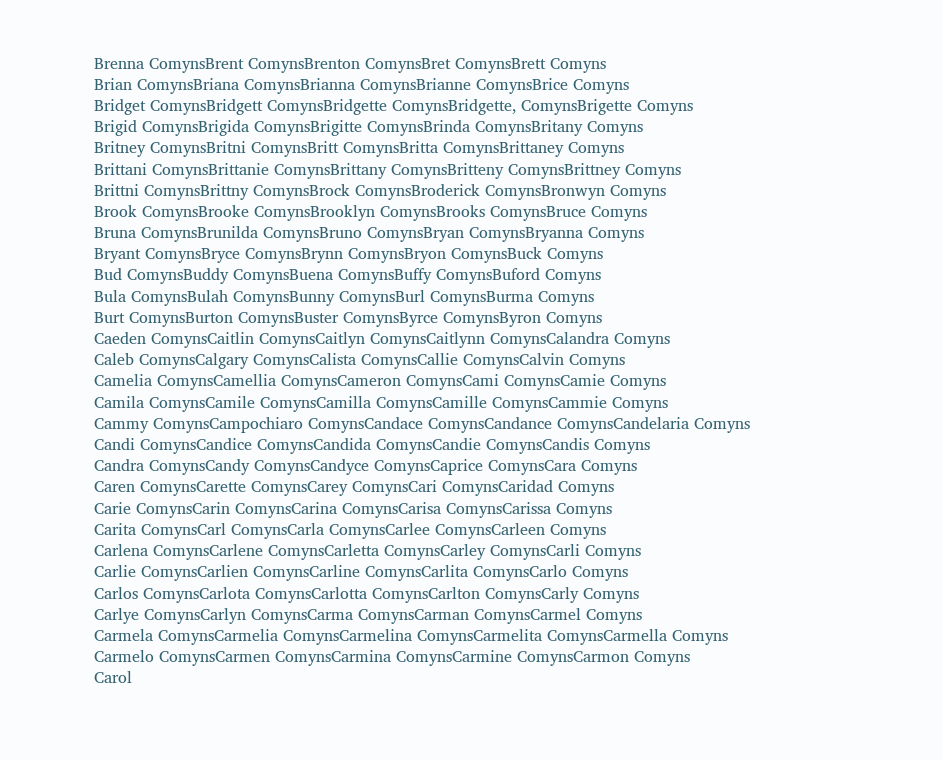Brenna ComynsBrent ComynsBrenton ComynsBret ComynsBrett Comyns
Brian ComynsBriana ComynsBrianna ComynsBrianne ComynsBrice Comyns
Bridget ComynsBridgett ComynsBridgette ComynsBridgette, ComynsBrigette Comyns
Brigid ComynsBrigida ComynsBrigitte ComynsBrinda ComynsBritany Comyns
Britney ComynsBritni ComynsBritt ComynsBritta ComynsBrittaney Comyns
Brittani ComynsBrittanie ComynsBrittany ComynsBritteny ComynsBrittney Comyns
Brittni ComynsBrittny ComynsBrock ComynsBroderick ComynsBronwyn Comyns
Brook ComynsBrooke ComynsBrooklyn ComynsBrooks ComynsBruce Comyns
Bruna ComynsBrunilda ComynsBruno ComynsBryan ComynsBryanna Comyns
Bryant ComynsBryce ComynsBrynn ComynsBryon ComynsBuck Comyns
Bud ComynsBuddy ComynsBuena ComynsBuffy ComynsBuford Comyns
Bula ComynsBulah ComynsBunny ComynsBurl ComynsBurma Comyns
Burt ComynsBurton ComynsBuster ComynsByrce ComynsByron Comyns
Caeden ComynsCaitlin ComynsCaitlyn ComynsCaitlynn ComynsCalandra Comyns
Caleb ComynsCalgary ComynsCalista ComynsCallie ComynsCalvin Comyns
Camelia ComynsCamellia ComynsCameron ComynsCami ComynsCamie Comyns
Camila ComynsCamile ComynsCamilla ComynsCamille ComynsCammie Comyns
Cammy ComynsCampochiaro ComynsCandace ComynsCandance ComynsCandelaria Comyns
Candi ComynsCandice ComynsCandida ComynsCandie ComynsCandis Comyns
Candra ComynsCandy ComynsCandyce ComynsCaprice ComynsCara Comyns
Caren ComynsCarette ComynsCarey ComynsCari ComynsCaridad Comyns
Carie ComynsCarin ComynsCarina ComynsCarisa ComynsCarissa Comyns
Carita ComynsCarl ComynsCarla ComynsCarlee ComynsCarleen Comyns
Carlena ComynsCarlene ComynsCarletta ComynsCarley ComynsCarli Comyns
Carlie ComynsCarlien ComynsCarline ComynsCarlita ComynsCarlo Comyns
Carlos ComynsCarlota ComynsCarlotta ComynsCarlton ComynsCarly Comyns
Carlye ComynsCarlyn ComynsCarma ComynsCarman ComynsCarmel Comyns
Carmela ComynsCarmelia ComynsCarmelina ComynsCarmelita ComynsCarmella Comyns
Carmelo ComynsCarmen ComynsCarmina ComynsCarmine ComynsCarmon Comyns
Carol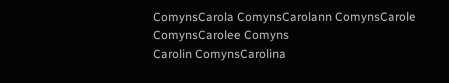ComynsCarola ComynsCarolann ComynsCarole ComynsCarolee Comyns
Carolin ComynsCarolina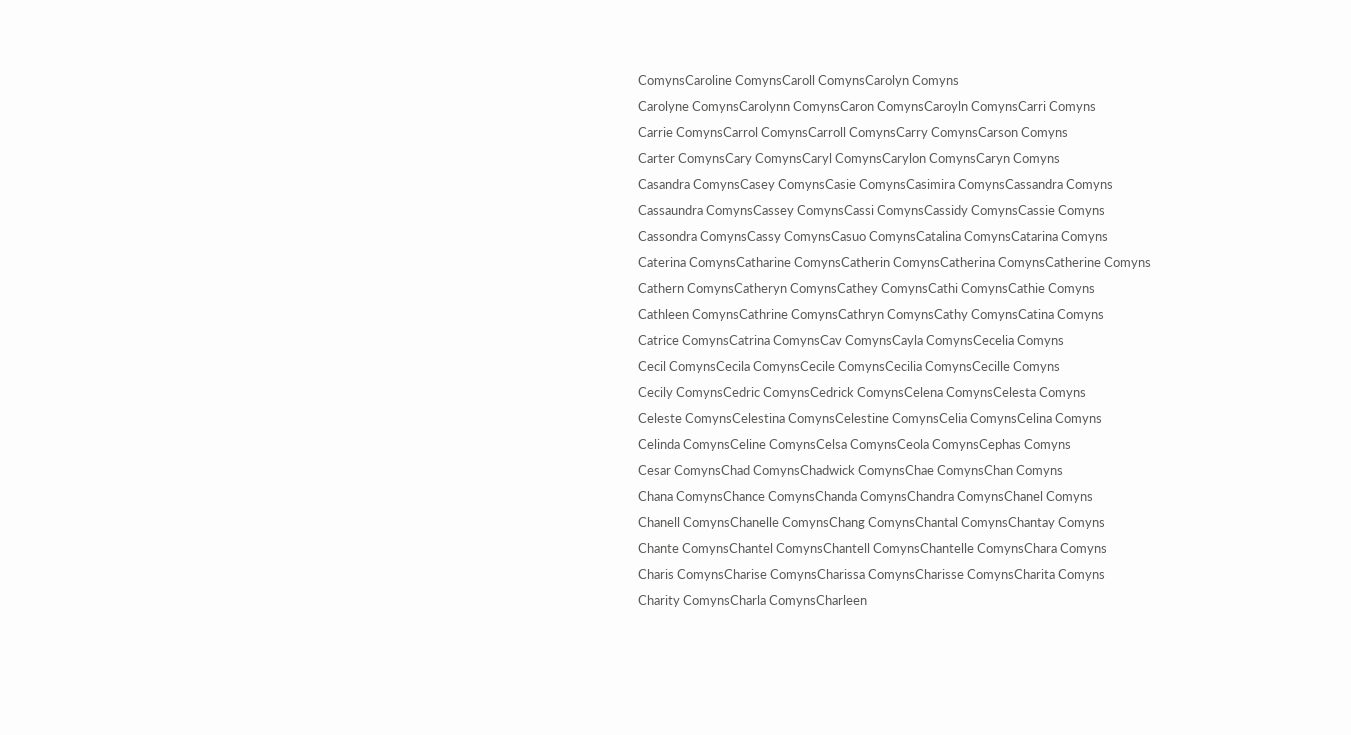ComynsCaroline ComynsCaroll ComynsCarolyn Comyns
Carolyne ComynsCarolynn ComynsCaron ComynsCaroyln ComynsCarri Comyns
Carrie ComynsCarrol ComynsCarroll ComynsCarry ComynsCarson Comyns
Carter ComynsCary ComynsCaryl ComynsCarylon ComynsCaryn Comyns
Casandra ComynsCasey ComynsCasie ComynsCasimira ComynsCassandra Comyns
Cassaundra ComynsCassey ComynsCassi ComynsCassidy ComynsCassie Comyns
Cassondra ComynsCassy ComynsCasuo ComynsCatalina ComynsCatarina Comyns
Caterina ComynsCatharine ComynsCatherin ComynsCatherina ComynsCatherine Comyns
Cathern ComynsCatheryn ComynsCathey ComynsCathi ComynsCathie Comyns
Cathleen ComynsCathrine ComynsCathryn ComynsCathy ComynsCatina Comyns
Catrice ComynsCatrina ComynsCav ComynsCayla ComynsCecelia Comyns
Cecil ComynsCecila ComynsCecile ComynsCecilia ComynsCecille Comyns
Cecily ComynsCedric ComynsCedrick ComynsCelena ComynsCelesta Comyns
Celeste ComynsCelestina ComynsCelestine ComynsCelia ComynsCelina Comyns
Celinda ComynsCeline ComynsCelsa ComynsCeola ComynsCephas Comyns
Cesar ComynsChad ComynsChadwick ComynsChae ComynsChan Comyns
Chana ComynsChance ComynsChanda ComynsChandra ComynsChanel Comyns
Chanell ComynsChanelle ComynsChang ComynsChantal ComynsChantay Comyns
Chante ComynsChantel ComynsChantell ComynsChantelle ComynsChara Comyns
Charis ComynsCharise ComynsCharissa ComynsCharisse ComynsCharita Comyns
Charity ComynsCharla ComynsCharleen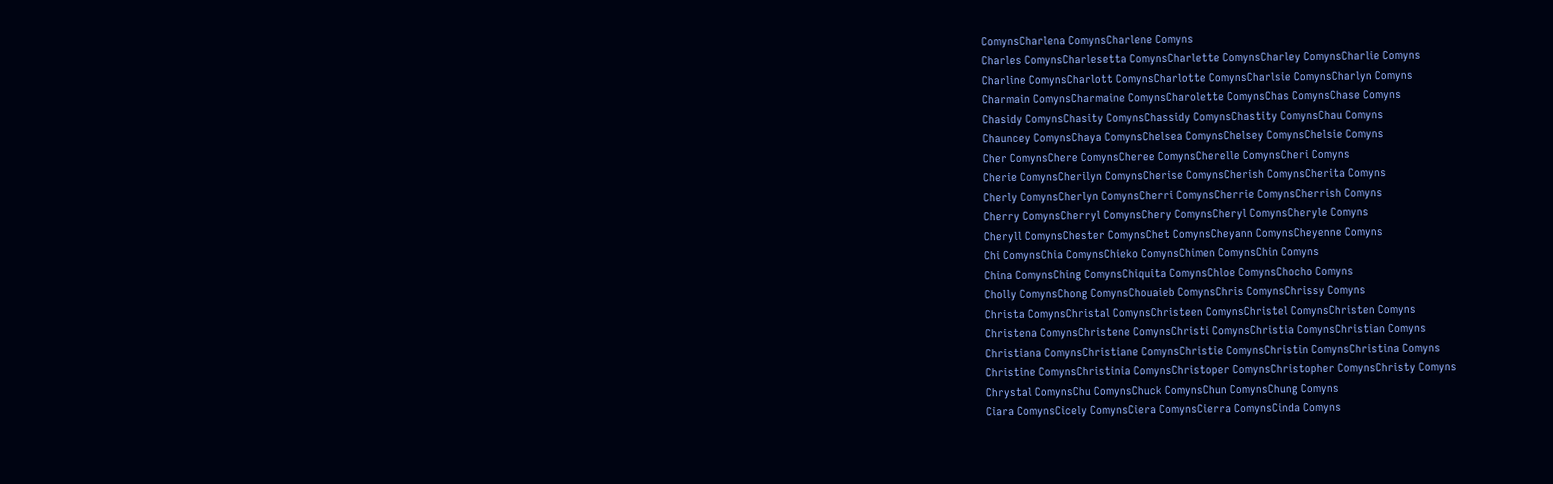ComynsCharlena ComynsCharlene Comyns
Charles ComynsCharlesetta ComynsCharlette ComynsCharley ComynsCharlie Comyns
Charline ComynsCharlott ComynsCharlotte ComynsCharlsie ComynsCharlyn Comyns
Charmain ComynsCharmaine ComynsCharolette ComynsChas ComynsChase Comyns
Chasidy ComynsChasity ComynsChassidy ComynsChastity ComynsChau Comyns
Chauncey ComynsChaya ComynsChelsea ComynsChelsey ComynsChelsie Comyns
Cher ComynsChere ComynsCheree ComynsCherelle ComynsCheri Comyns
Cherie ComynsCherilyn ComynsCherise ComynsCherish ComynsCherita Comyns
Cherly ComynsCherlyn ComynsCherri ComynsCherrie ComynsCherrish Comyns
Cherry ComynsCherryl ComynsChery ComynsCheryl ComynsCheryle Comyns
Cheryll ComynsChester ComynsChet ComynsCheyann ComynsCheyenne Comyns
Chi ComynsChia ComynsChieko ComynsChimen ComynsChin Comyns
China ComynsChing ComynsChiquita ComynsChloe ComynsChocho Comyns
Cholly ComynsChong ComynsChouaieb ComynsChris ComynsChrissy Comyns
Christa ComynsChristal ComynsChristeen ComynsChristel ComynsChristen Comyns
Christena ComynsChristene ComynsChristi ComynsChristia ComynsChristian Comyns
Christiana ComynsChristiane ComynsChristie ComynsChristin ComynsChristina Comyns
Christine ComynsChristinia ComynsChristoper ComynsChristopher ComynsChristy Comyns
Chrystal ComynsChu ComynsChuck ComynsChun ComynsChung Comyns
Ciara ComynsCicely ComynsCiera ComynsCierra ComynsCinda Comyns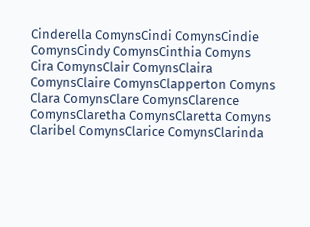Cinderella ComynsCindi ComynsCindie ComynsCindy ComynsCinthia Comyns
Cira ComynsClair ComynsClaira ComynsClaire ComynsClapperton Comyns
Clara ComynsClare ComynsClarence ComynsClaretha ComynsClaretta Comyns
Claribel ComynsClarice ComynsClarinda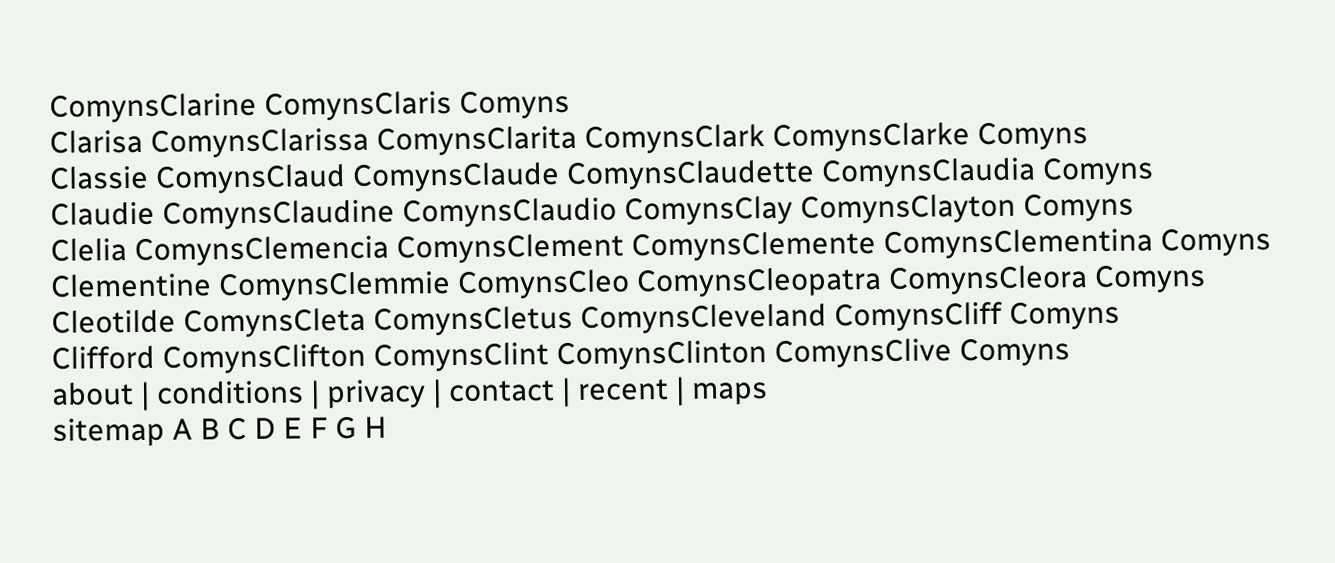ComynsClarine ComynsClaris Comyns
Clarisa ComynsClarissa ComynsClarita ComynsClark ComynsClarke Comyns
Classie ComynsClaud ComynsClaude ComynsClaudette ComynsClaudia Comyns
Claudie ComynsClaudine ComynsClaudio ComynsClay ComynsClayton Comyns
Clelia ComynsClemencia ComynsClement ComynsClemente ComynsClementina Comyns
Clementine ComynsClemmie ComynsCleo ComynsCleopatra ComynsCleora Comyns
Cleotilde ComynsCleta ComynsCletus ComynsCleveland ComynsCliff Comyns
Clifford ComynsClifton ComynsClint ComynsClinton ComynsClive Comyns
about | conditions | privacy | contact | recent | maps
sitemap A B C D E F G H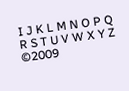I J K L M N O P Q R S T U V W X Y Z ©2009